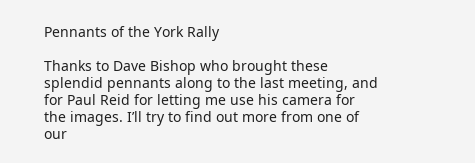Pennants of the York Rally

Thanks to Dave Bishop who brought these splendid pennants along to the last meeting, and for Paul Reid for letting me use his camera for the images. I’ll try to find out more from one of our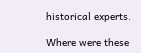historical experts.

Where were these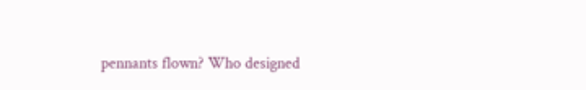pennants flown? Who designed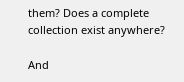them? Does a complete collection exist anywhere?

And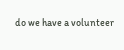do we have a volunteer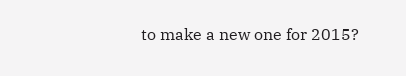to make a new one for 2015?